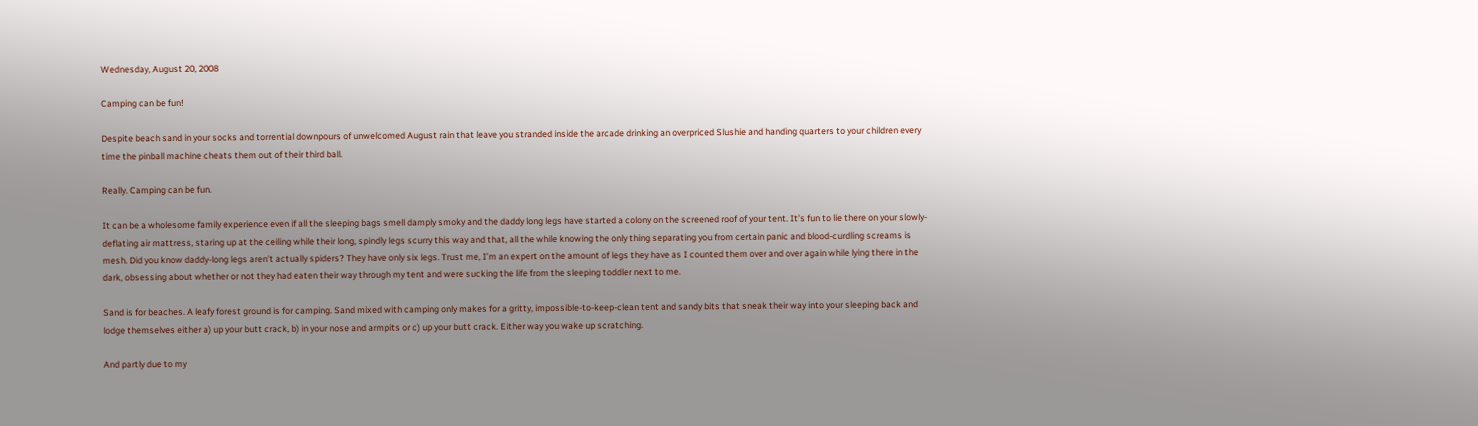Wednesday, August 20, 2008

Camping can be fun!

Despite beach sand in your socks and torrential downpours of unwelcomed August rain that leave you stranded inside the arcade drinking an overpriced Slushie and handing quarters to your children every time the pinball machine cheats them out of their third ball.

Really. Camping can be fun.

It can be a wholesome family experience even if all the sleeping bags smell damply smoky and the daddy long legs have started a colony on the screened roof of your tent. It’s fun to lie there on your slowly-deflating air mattress, staring up at the ceiling while their long, spindly legs scurry this way and that, all the while knowing the only thing separating you from certain panic and blood-curdling screams is mesh. Did you know daddy-long legs aren’t actually spiders? They have only six legs. Trust me, I’m an expert on the amount of legs they have as I counted them over and over again while lying there in the dark, obsessing about whether or not they had eaten their way through my tent and were sucking the life from the sleeping toddler next to me.

Sand is for beaches. A leafy forest ground is for camping. Sand mixed with camping only makes for a gritty, impossible-to-keep-clean tent and sandy bits that sneak their way into your sleeping back and lodge themselves either a) up your butt crack, b) in your nose and armpits or c) up your butt crack. Either way you wake up scratching.

And partly due to my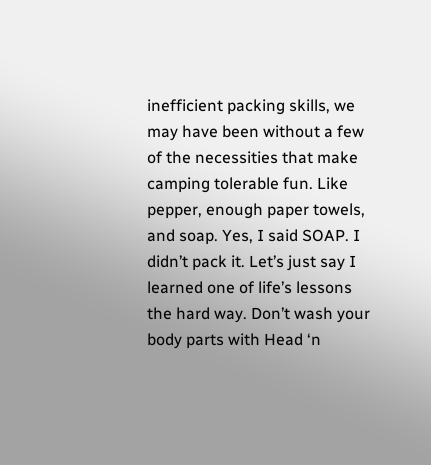inefficient packing skills, we may have been without a few of the necessities that make camping tolerable fun. Like pepper, enough paper towels, and soap. Yes, I said SOAP. I didn’t pack it. Let’s just say I learned one of life’s lessons the hard way. Don’t wash your body parts with Head ‘n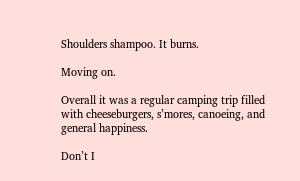Shoulders shampoo. It burns.

Moving on.

Overall it was a regular camping trip filled with cheeseburgers, s’mores, canoeing, and general happiness.

Don’t I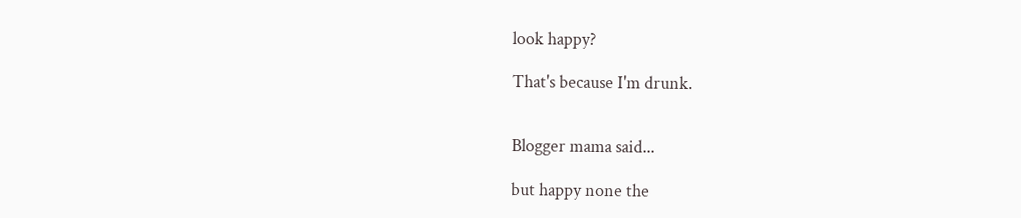look happy?

That's because I'm drunk.


Blogger mama said...

but happy none the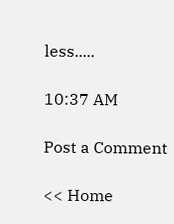less.....

10:37 AM

Post a Comment

<< Home